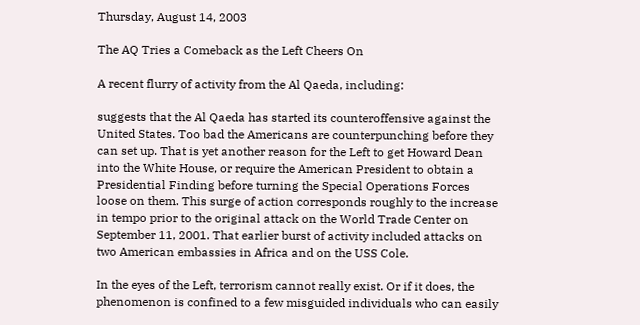Thursday, August 14, 2003

The AQ Tries a Comeback as the Left Cheers On

A recent flurry of activity from the Al Qaeda, including:

suggests that the Al Qaeda has started its counteroffensive against the United States. Too bad the Americans are counterpunching before they can set up. That is yet another reason for the Left to get Howard Dean into the White House, or require the American President to obtain a Presidential Finding before turning the Special Operations Forces loose on them. This surge of action corresponds roughly to the increase in tempo prior to the original attack on the World Trade Center on September 11, 2001. That earlier burst of activity included attacks on two American embassies in Africa and on the USS Cole.

In the eyes of the Left, terrorism cannot really exist. Or if it does, the phenomenon is confined to a few misguided individuals who can easily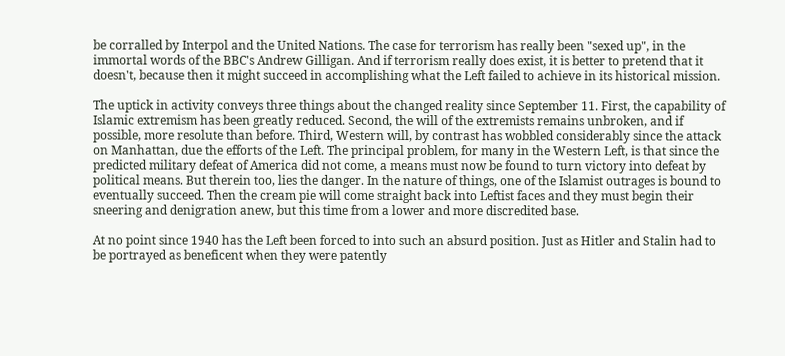be corralled by Interpol and the United Nations. The case for terrorism has really been "sexed up", in the immortal words of the BBC's Andrew Gilligan. And if terrorism really does exist, it is better to pretend that it doesn't, because then it might succeed in accomplishing what the Left failed to achieve in its historical mission.

The uptick in activity conveys three things about the changed reality since September 11. First, the capability of Islamic extremism has been greatly reduced. Second, the will of the extremists remains unbroken, and if possible, more resolute than before. Third, Western will, by contrast has wobbled considerably since the attack on Manhattan, due the efforts of the Left. The principal problem, for many in the Western Left, is that since the predicted military defeat of America did not come, a means must now be found to turn victory into defeat by political means. But therein too, lies the danger. In the nature of things, one of the Islamist outrages is bound to eventually succeed. Then the cream pie will come straight back into Leftist faces and they must begin their sneering and denigration anew, but this time from a lower and more discredited base.

At no point since 1940 has the Left been forced to into such an absurd position. Just as Hitler and Stalin had to be portrayed as beneficent when they were patently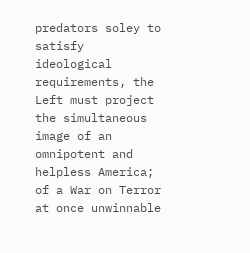predators soley to satisfy ideological requirements, the Left must project the simultaneous image of an omnipotent and helpless America; of a War on Terror at once unwinnable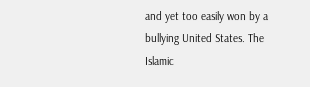and yet too easily won by a bullying United States. The Islamic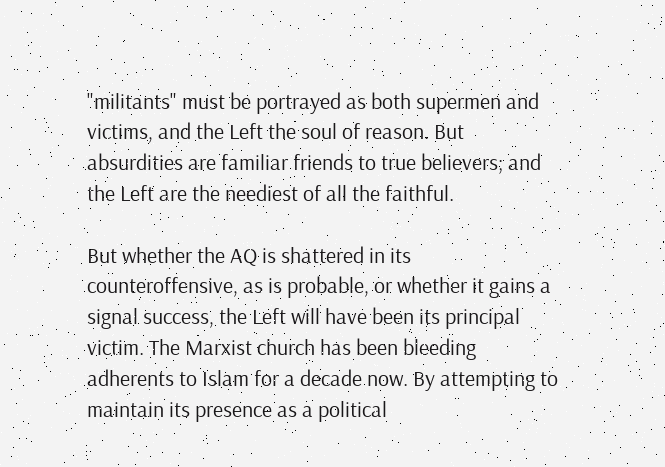"militants" must be portrayed as both supermen and victims, and the Left the soul of reason. But absurdities are familiar friends to true believers; and the Left are the neediest of all the faithful.

But whether the AQ is shattered in its counteroffensive, as is probable, or whether it gains a signal success, the Left will have been its principal victim. The Marxist church has been bleeding adherents to Islam for a decade now. By attempting to maintain its presence as a political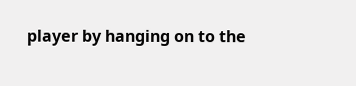player by hanging on to the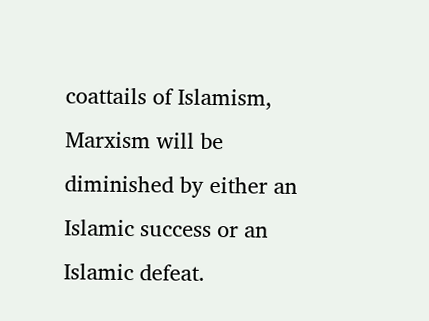coattails of Islamism, Marxism will be diminished by either an Islamic success or an Islamic defeat.